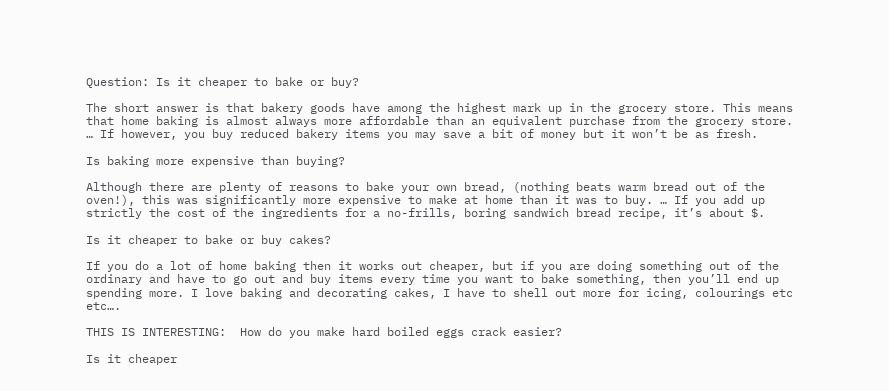Question: Is it cheaper to bake or buy?

The short answer is that bakery goods have among the highest mark up in the grocery store. This means that home baking is almost always more affordable than an equivalent purchase from the grocery store. … If however, you buy reduced bakery items you may save a bit of money but it won’t be as fresh.

Is baking more expensive than buying?

Although there are plenty of reasons to bake your own bread, (nothing beats warm bread out of the oven!), this was significantly more expensive to make at home than it was to buy. … If you add up strictly the cost of the ingredients for a no-frills, boring sandwich bread recipe, it’s about $.

Is it cheaper to bake or buy cakes?

If you do a lot of home baking then it works out cheaper, but if you are doing something out of the ordinary and have to go out and buy items every time you want to bake something, then you’ll end up spending more. I love baking and decorating cakes, I have to shell out more for icing, colourings etc etc….

THIS IS INTERESTING:  How do you make hard boiled eggs crack easier?

Is it cheaper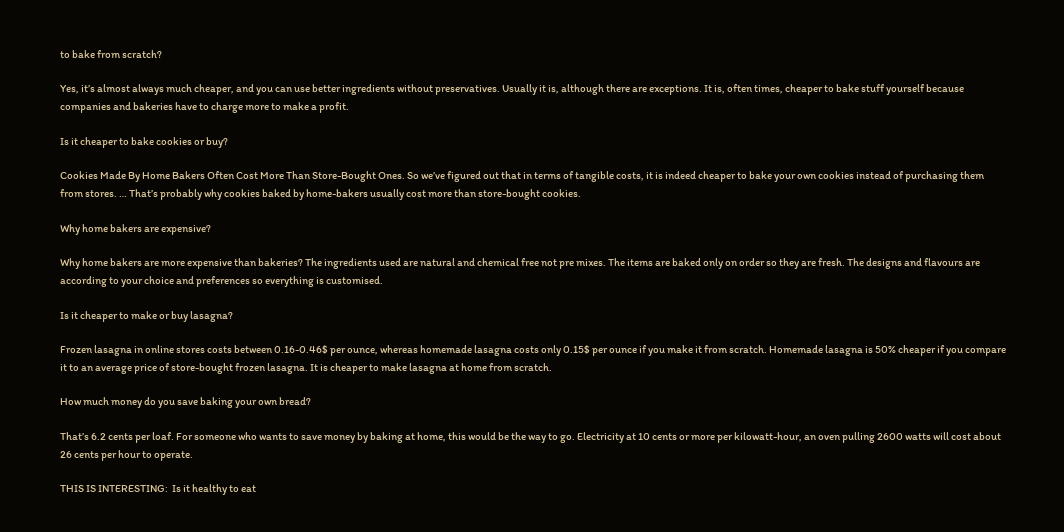to bake from scratch?

Yes, it’s almost always much cheaper, and you can use better ingredients without preservatives. Usually it is, although there are exceptions. It is, often times, cheaper to bake stuff yourself because companies and bakeries have to charge more to make a profit.

Is it cheaper to bake cookies or buy?

Cookies Made By Home Bakers Often Cost More Than Store-Bought Ones. So we’ve figured out that in terms of tangible costs, it is indeed cheaper to bake your own cookies instead of purchasing them from stores. … That’s probably why cookies baked by home-bakers usually cost more than store-bought cookies.

Why home bakers are expensive?

Why home bakers are more expensive than bakeries? The ingredients used are natural and chemical free not pre mixes. The items are baked only on order so they are fresh. The designs and flavours are according to your choice and preferences so everything is customised.

Is it cheaper to make or buy lasagna?

Frozen lasagna in online stores costs between 0.16-0.46$ per ounce, whereas homemade lasagna costs only 0.15$ per ounce if you make it from scratch. Homemade lasagna is 50% cheaper if you compare it to an average price of store-bought frozen lasagna. It is cheaper to make lasagna at home from scratch.

How much money do you save baking your own bread?

That’s 6.2 cents per loaf. For someone who wants to save money by baking at home, this would be the way to go. Electricity at 10 cents or more per kilowatt-hour, an oven pulling 2600 watts will cost about 26 cents per hour to operate.

THIS IS INTERESTING:  Is it healthy to eat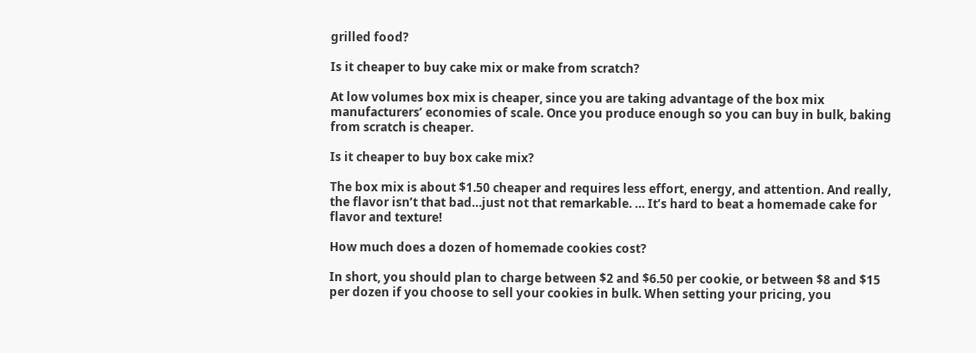grilled food?

Is it cheaper to buy cake mix or make from scratch?

At low volumes box mix is cheaper, since you are taking advantage of the box mix manufacturers’ economies of scale. Once you produce enough so you can buy in bulk, baking from scratch is cheaper.

Is it cheaper to buy box cake mix?

The box mix is about $1.50 cheaper and requires less effort, energy, and attention. And really, the flavor isn’t that bad…just not that remarkable. … It’s hard to beat a homemade cake for flavor and texture!

How much does a dozen of homemade cookies cost?

In short, you should plan to charge between $2 and $6.50 per cookie, or between $8 and $15 per dozen if you choose to sell your cookies in bulk. When setting your pricing, you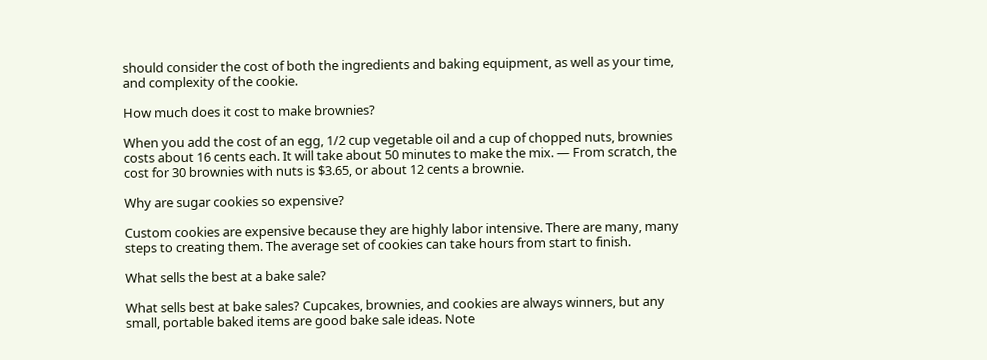should consider the cost of both the ingredients and baking equipment, as well as your time, and complexity of the cookie.

How much does it cost to make brownies?

When you add the cost of an egg, 1/2 cup vegetable oil and a cup of chopped nuts, brownies costs about 16 cents each. It will take about 50 minutes to make the mix. — From scratch, the cost for 30 brownies with nuts is $3.65, or about 12 cents a brownie.

Why are sugar cookies so expensive?

Custom cookies are expensive because they are highly labor intensive. There are many, many steps to creating them. The average set of cookies can take hours from start to finish.

What sells the best at a bake sale?

What sells best at bake sales? Cupcakes, brownies, and cookies are always winners, but any small, portable baked items are good bake sale ideas. Note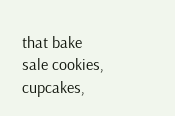that bake sale cookies, cupcakes,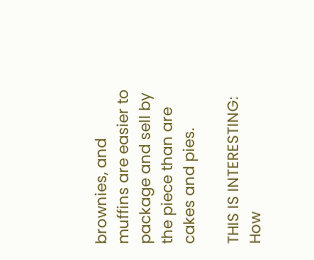brownies, and muffins are easier to package and sell by the piece than are cakes and pies.

THIS IS INTERESTING:  How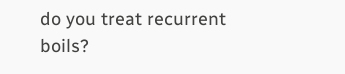do you treat recurrent boils?